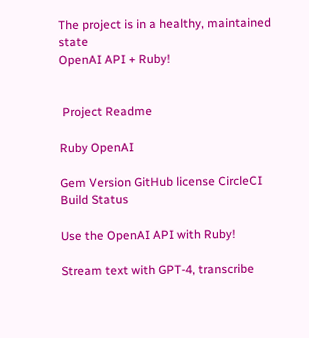The project is in a healthy, maintained state
OpenAI API + Ruby!


 Project Readme

Ruby OpenAI

Gem Version GitHub license CircleCI Build Status

Use the OpenAI API with Ruby!

Stream text with GPT-4, transcribe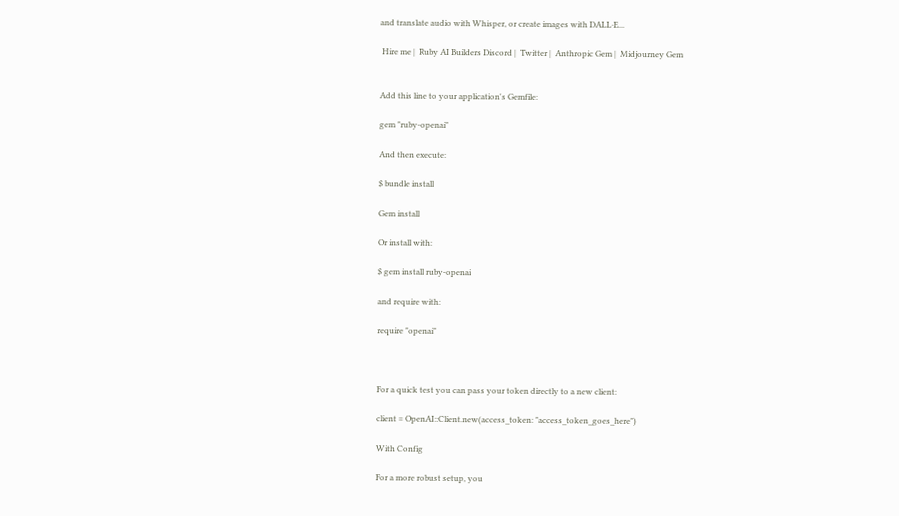and translate audio with Whisper, or create images with DALL·E...

 Hire me |  Ruby AI Builders Discord |  Twitter |  Anthropic Gem |  Midjourney Gem


Add this line to your application's Gemfile:

gem "ruby-openai"

And then execute:

$ bundle install

Gem install

Or install with:

$ gem install ruby-openai

and require with:

require "openai"



For a quick test you can pass your token directly to a new client:

client = OpenAI::Client.new(access_token: "access_token_goes_here")

With Config

For a more robust setup, you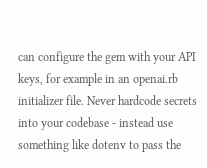can configure the gem with your API keys, for example in an openai.rb initializer file. Never hardcode secrets into your codebase - instead use something like dotenv to pass the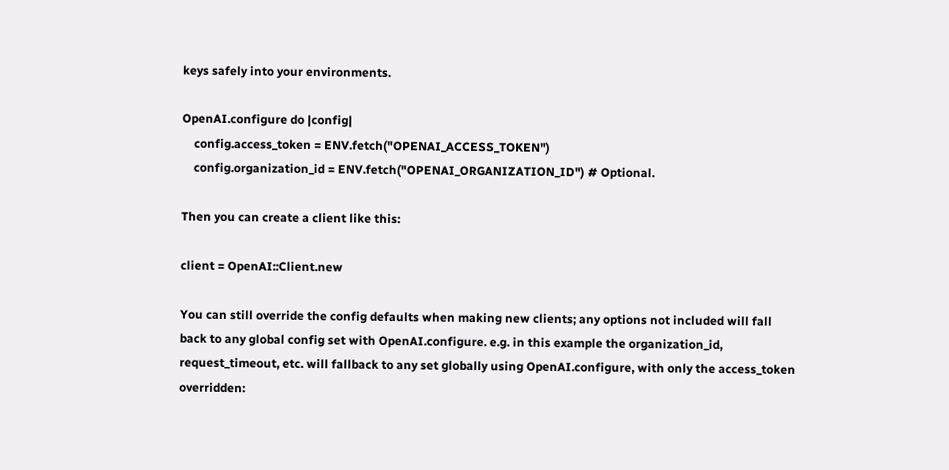keys safely into your environments.

OpenAI.configure do |config|
    config.access_token = ENV.fetch("OPENAI_ACCESS_TOKEN")
    config.organization_id = ENV.fetch("OPENAI_ORGANIZATION_ID") # Optional.

Then you can create a client like this:

client = OpenAI::Client.new

You can still override the config defaults when making new clients; any options not included will fall back to any global config set with OpenAI.configure. e.g. in this example the organization_id, request_timeout, etc. will fallback to any set globally using OpenAI.configure, with only the access_token overridden: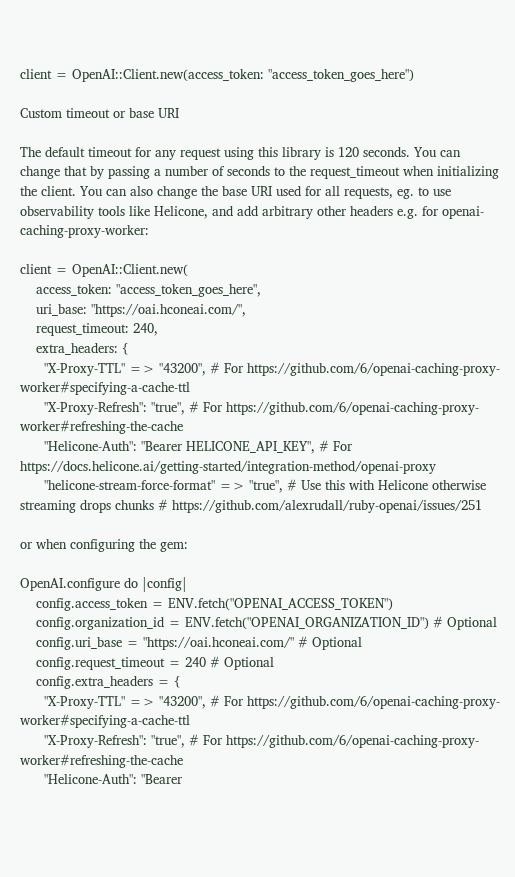client = OpenAI::Client.new(access_token: "access_token_goes_here")

Custom timeout or base URI

The default timeout for any request using this library is 120 seconds. You can change that by passing a number of seconds to the request_timeout when initializing the client. You can also change the base URI used for all requests, eg. to use observability tools like Helicone, and add arbitrary other headers e.g. for openai-caching-proxy-worker:

client = OpenAI::Client.new(
    access_token: "access_token_goes_here",
    uri_base: "https://oai.hconeai.com/",
    request_timeout: 240,
    extra_headers: {
      "X-Proxy-TTL" => "43200", # For https://github.com/6/openai-caching-proxy-worker#specifying-a-cache-ttl
      "X-Proxy-Refresh": "true", # For https://github.com/6/openai-caching-proxy-worker#refreshing-the-cache
      "Helicone-Auth": "Bearer HELICONE_API_KEY", # For https://docs.helicone.ai/getting-started/integration-method/openai-proxy
      "helicone-stream-force-format" => "true", # Use this with Helicone otherwise streaming drops chunks # https://github.com/alexrudall/ruby-openai/issues/251

or when configuring the gem:

OpenAI.configure do |config|
    config.access_token = ENV.fetch("OPENAI_ACCESS_TOKEN")
    config.organization_id = ENV.fetch("OPENAI_ORGANIZATION_ID") # Optional
    config.uri_base = "https://oai.hconeai.com/" # Optional
    config.request_timeout = 240 # Optional
    config.extra_headers = {
      "X-Proxy-TTL" => "43200", # For https://github.com/6/openai-caching-proxy-worker#specifying-a-cache-ttl
      "X-Proxy-Refresh": "true", # For https://github.com/6/openai-caching-proxy-worker#refreshing-the-cache
      "Helicone-Auth": "Bearer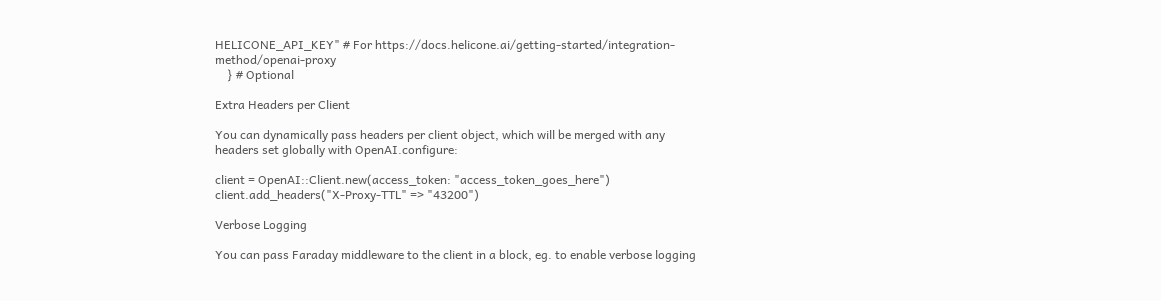HELICONE_API_KEY" # For https://docs.helicone.ai/getting-started/integration-method/openai-proxy
    } # Optional

Extra Headers per Client

You can dynamically pass headers per client object, which will be merged with any headers set globally with OpenAI.configure:

client = OpenAI::Client.new(access_token: "access_token_goes_here")
client.add_headers("X-Proxy-TTL" => "43200")

Verbose Logging

You can pass Faraday middleware to the client in a block, eg. to enable verbose logging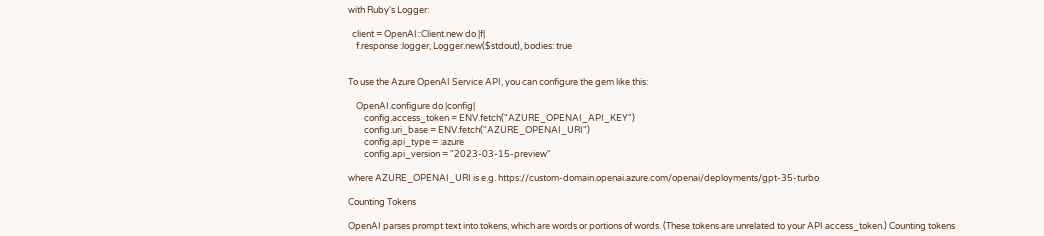with Ruby's Logger:

  client = OpenAI::Client.new do |f|
    f.response :logger, Logger.new($stdout), bodies: true


To use the Azure OpenAI Service API, you can configure the gem like this:

    OpenAI.configure do |config|
        config.access_token = ENV.fetch("AZURE_OPENAI_API_KEY")
        config.uri_base = ENV.fetch("AZURE_OPENAI_URI")
        config.api_type = :azure
        config.api_version = "2023-03-15-preview"

where AZURE_OPENAI_URI is e.g. https://custom-domain.openai.azure.com/openai/deployments/gpt-35-turbo

Counting Tokens

OpenAI parses prompt text into tokens, which are words or portions of words. (These tokens are unrelated to your API access_token.) Counting tokens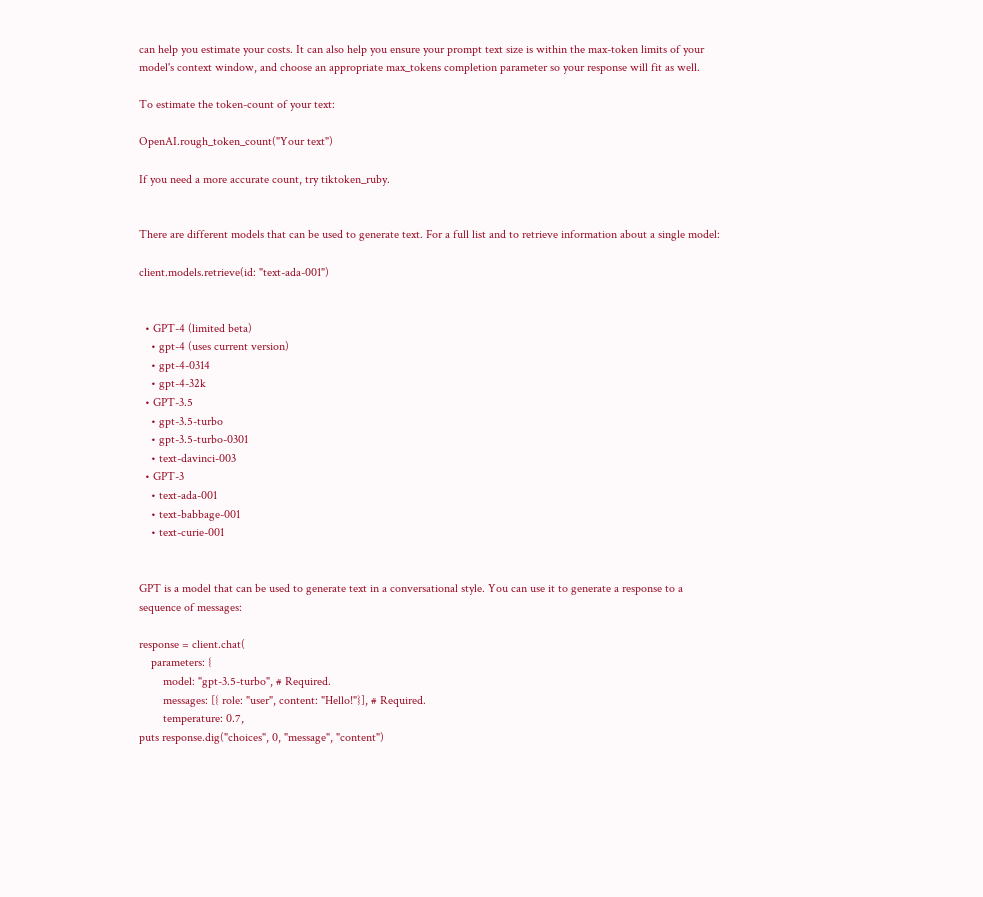can help you estimate your costs. It can also help you ensure your prompt text size is within the max-token limits of your model's context window, and choose an appropriate max_tokens completion parameter so your response will fit as well.

To estimate the token-count of your text:

OpenAI.rough_token_count("Your text")

If you need a more accurate count, try tiktoken_ruby.


There are different models that can be used to generate text. For a full list and to retrieve information about a single model:

client.models.retrieve(id: "text-ada-001")


  • GPT-4 (limited beta)
    • gpt-4 (uses current version)
    • gpt-4-0314
    • gpt-4-32k
  • GPT-3.5
    • gpt-3.5-turbo
    • gpt-3.5-turbo-0301
    • text-davinci-003
  • GPT-3
    • text-ada-001
    • text-babbage-001
    • text-curie-001


GPT is a model that can be used to generate text in a conversational style. You can use it to generate a response to a sequence of messages:

response = client.chat(
    parameters: {
        model: "gpt-3.5-turbo", # Required.
        messages: [{ role: "user", content: "Hello!"}], # Required.
        temperature: 0.7,
puts response.dig("choices", 0, "message", "content")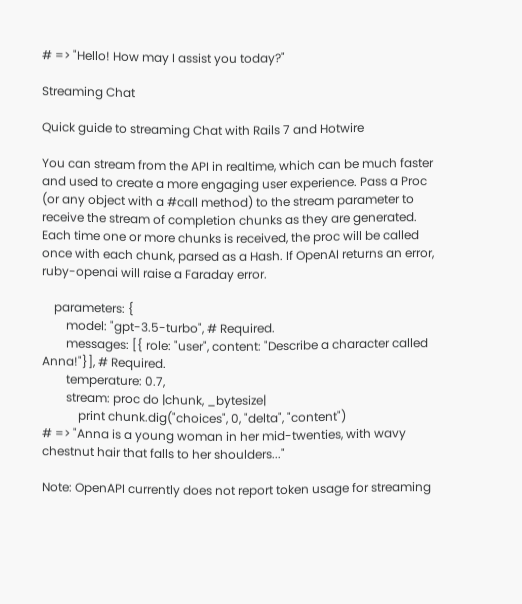# => "Hello! How may I assist you today?"

Streaming Chat

Quick guide to streaming Chat with Rails 7 and Hotwire

You can stream from the API in realtime, which can be much faster and used to create a more engaging user experience. Pass a Proc (or any object with a #call method) to the stream parameter to receive the stream of completion chunks as they are generated. Each time one or more chunks is received, the proc will be called once with each chunk, parsed as a Hash. If OpenAI returns an error, ruby-openai will raise a Faraday error.

    parameters: {
        model: "gpt-3.5-turbo", # Required.
        messages: [{ role: "user", content: "Describe a character called Anna!"}], # Required.
        temperature: 0.7,
        stream: proc do |chunk, _bytesize|
            print chunk.dig("choices", 0, "delta", "content")
# => "Anna is a young woman in her mid-twenties, with wavy chestnut hair that falls to her shoulders..."

Note: OpenAPI currently does not report token usage for streaming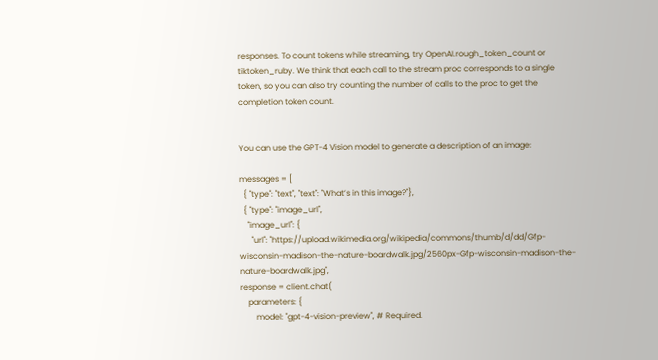responses. To count tokens while streaming, try OpenAI.rough_token_count or tiktoken_ruby. We think that each call to the stream proc corresponds to a single token, so you can also try counting the number of calls to the proc to get the completion token count.


You can use the GPT-4 Vision model to generate a description of an image:

messages = [
  { "type": "text", "text": "What’s in this image?"},
  { "type": "image_url",
    "image_url": {
      "url": "https://upload.wikimedia.org/wikipedia/commons/thumb/d/dd/Gfp-wisconsin-madison-the-nature-boardwalk.jpg/2560px-Gfp-wisconsin-madison-the-nature-boardwalk.jpg",
response = client.chat(
    parameters: {
        model: "gpt-4-vision-preview", # Required.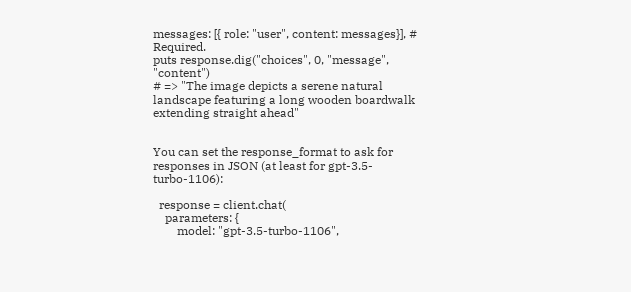messages: [{ role: "user", content: messages}], # Required.
puts response.dig("choices", 0, "message", "content")
# => "The image depicts a serene natural landscape featuring a long wooden boardwalk extending straight ahead"


You can set the response_format to ask for responses in JSON (at least for gpt-3.5-turbo-1106):

  response = client.chat(
    parameters: {
        model: "gpt-3.5-turbo-1106",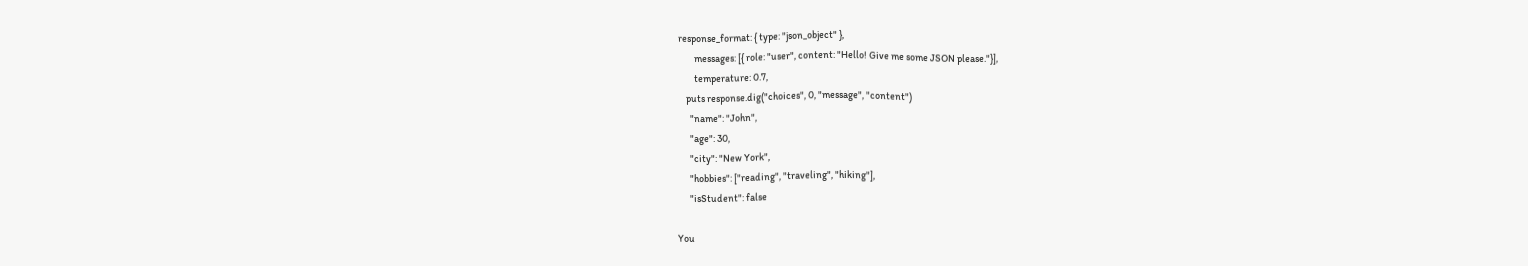response_format: { type: "json_object" },
        messages: [{ role: "user", content: "Hello! Give me some JSON please."}],
        temperature: 0.7,
    puts response.dig("choices", 0, "message", "content")
      "name": "John",
      "age": 30,
      "city": "New York",
      "hobbies": ["reading", "traveling", "hiking"],
      "isStudent": false

You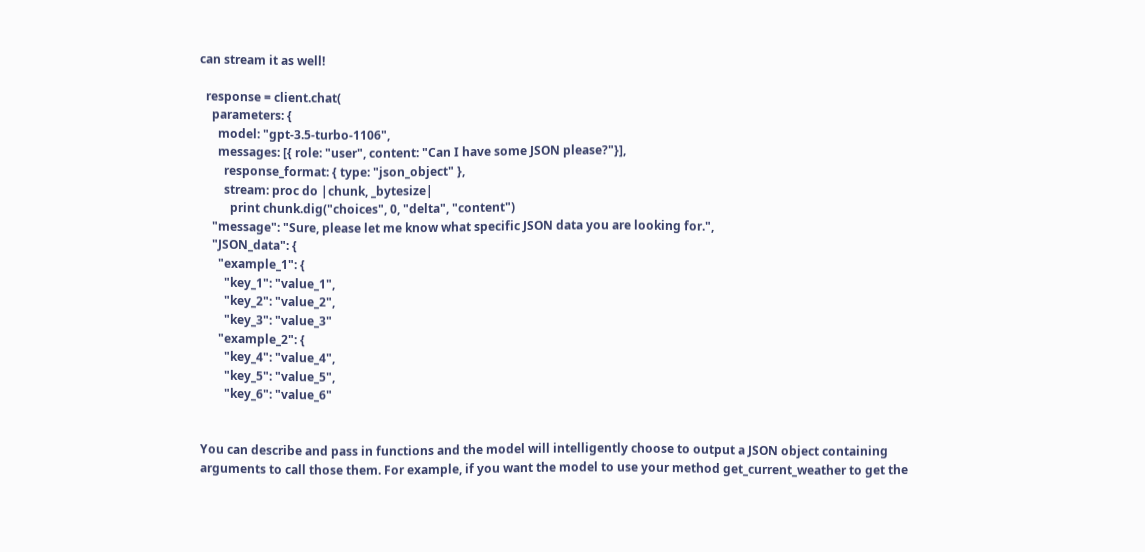can stream it as well!

  response = client.chat(
    parameters: {
      model: "gpt-3.5-turbo-1106",
      messages: [{ role: "user", content: "Can I have some JSON please?"}],
        response_format: { type: "json_object" },
        stream: proc do |chunk, _bytesize|
          print chunk.dig("choices", 0, "delta", "content")
    "message": "Sure, please let me know what specific JSON data you are looking for.",
    "JSON_data": {
      "example_1": {
        "key_1": "value_1",
        "key_2": "value_2",
        "key_3": "value_3"
      "example_2": {
        "key_4": "value_4",
        "key_5": "value_5",
        "key_6": "value_6"


You can describe and pass in functions and the model will intelligently choose to output a JSON object containing arguments to call those them. For example, if you want the model to use your method get_current_weather to get the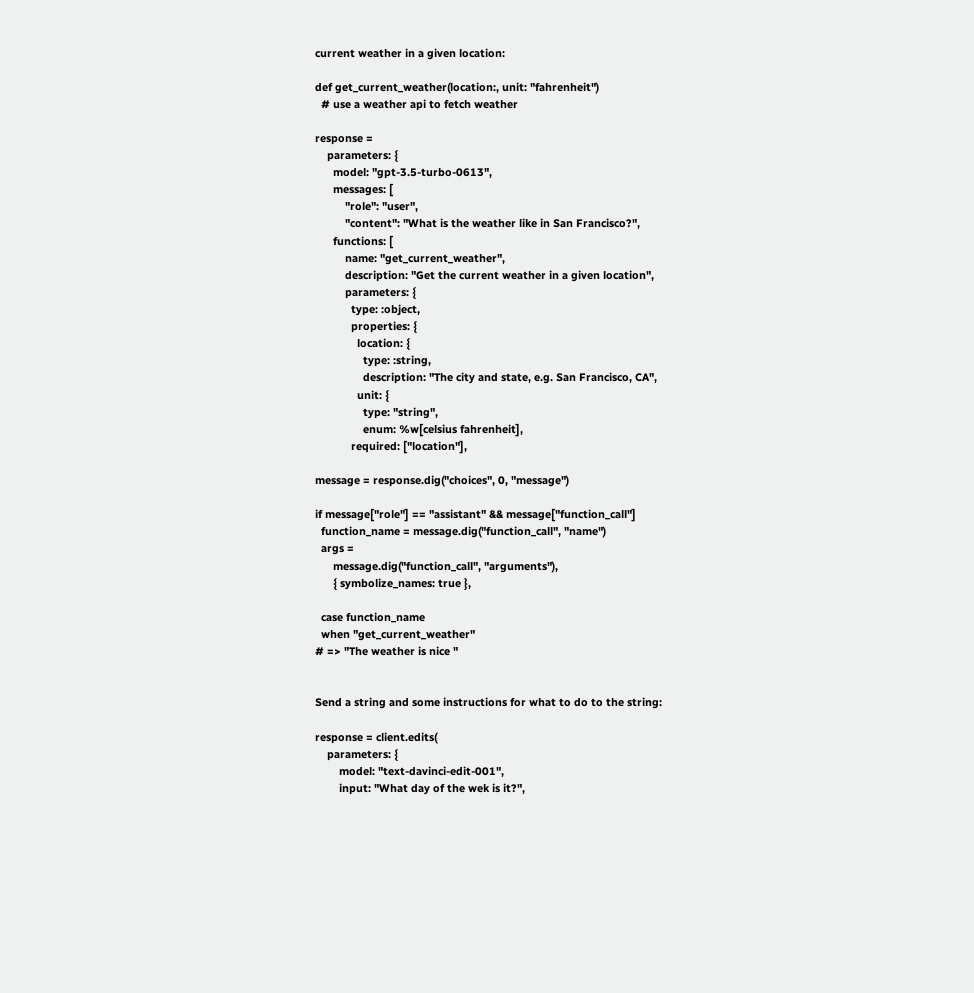current weather in a given location:

def get_current_weather(location:, unit: "fahrenheit")
  # use a weather api to fetch weather

response =
    parameters: {
      model: "gpt-3.5-turbo-0613",
      messages: [
          "role": "user",
          "content": "What is the weather like in San Francisco?",
      functions: [
          name: "get_current_weather",
          description: "Get the current weather in a given location",
          parameters: {
            type: :object,
            properties: {
              location: {
                type: :string,
                description: "The city and state, e.g. San Francisco, CA",
              unit: {
                type: "string",
                enum: %w[celsius fahrenheit],
            required: ["location"],

message = response.dig("choices", 0, "message")

if message["role"] == "assistant" && message["function_call"]
  function_name = message.dig("function_call", "name")
  args =
      message.dig("function_call", "arguments"),
      { symbolize_names: true },

  case function_name
  when "get_current_weather"
# => "The weather is nice "


Send a string and some instructions for what to do to the string:

response = client.edits(
    parameters: {
        model: "text-davinci-edit-001",
        input: "What day of the wek is it?",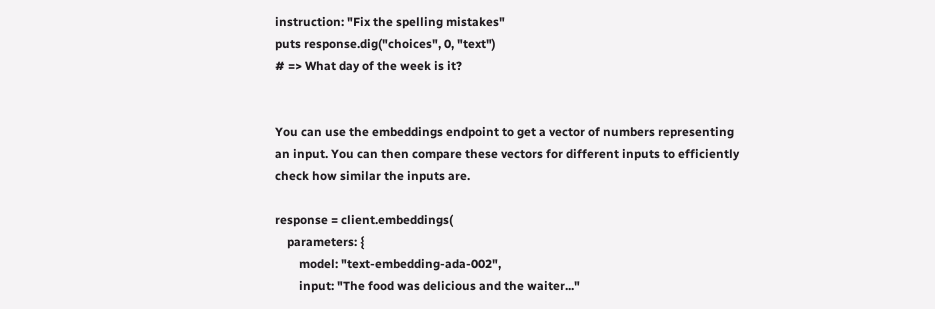instruction: "Fix the spelling mistakes"
puts response.dig("choices", 0, "text")
# => What day of the week is it?


You can use the embeddings endpoint to get a vector of numbers representing an input. You can then compare these vectors for different inputs to efficiently check how similar the inputs are.

response = client.embeddings(
    parameters: {
        model: "text-embedding-ada-002",
        input: "The food was delicious and the waiter..."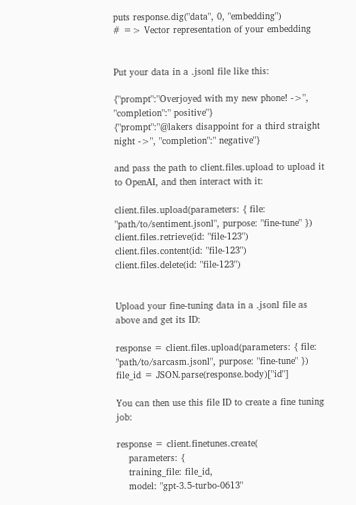puts response.dig("data", 0, "embedding")
# => Vector representation of your embedding


Put your data in a .jsonl file like this:

{"prompt":"Overjoyed with my new phone! ->", "completion":" positive"}
{"prompt":"@lakers disappoint for a third straight night ->", "completion":" negative"}

and pass the path to client.files.upload to upload it to OpenAI, and then interact with it:

client.files.upload(parameters: { file: "path/to/sentiment.jsonl", purpose: "fine-tune" })
client.files.retrieve(id: "file-123")
client.files.content(id: "file-123")
client.files.delete(id: "file-123")


Upload your fine-tuning data in a .jsonl file as above and get its ID:

response = client.files.upload(parameters: { file: "path/to/sarcasm.jsonl", purpose: "fine-tune" })
file_id = JSON.parse(response.body)["id"]

You can then use this file ID to create a fine tuning job:

response = client.finetunes.create(
    parameters: {
    training_file: file_id,
    model: "gpt-3.5-turbo-0613"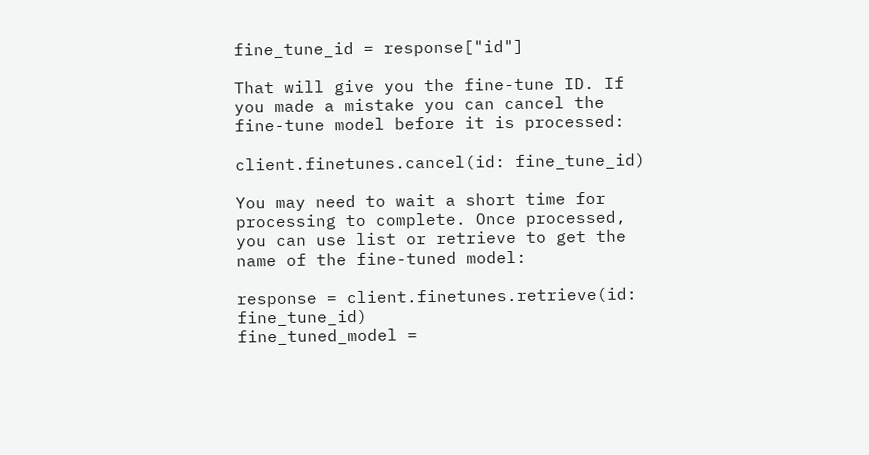fine_tune_id = response["id"]

That will give you the fine-tune ID. If you made a mistake you can cancel the fine-tune model before it is processed:

client.finetunes.cancel(id: fine_tune_id)

You may need to wait a short time for processing to complete. Once processed, you can use list or retrieve to get the name of the fine-tuned model:

response = client.finetunes.retrieve(id: fine_tune_id)
fine_tuned_model =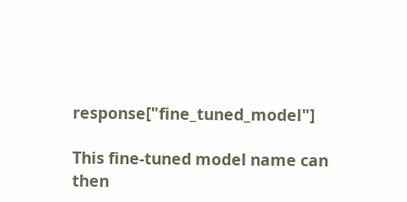response["fine_tuned_model"]

This fine-tuned model name can then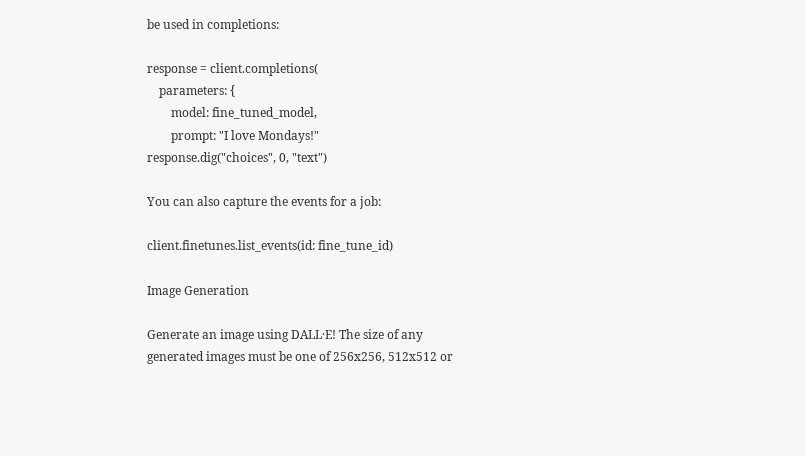be used in completions:

response = client.completions(
    parameters: {
        model: fine_tuned_model,
        prompt: "I love Mondays!"
response.dig("choices", 0, "text")

You can also capture the events for a job:

client.finetunes.list_events(id: fine_tune_id)

Image Generation

Generate an image using DALL·E! The size of any generated images must be one of 256x256, 512x512 or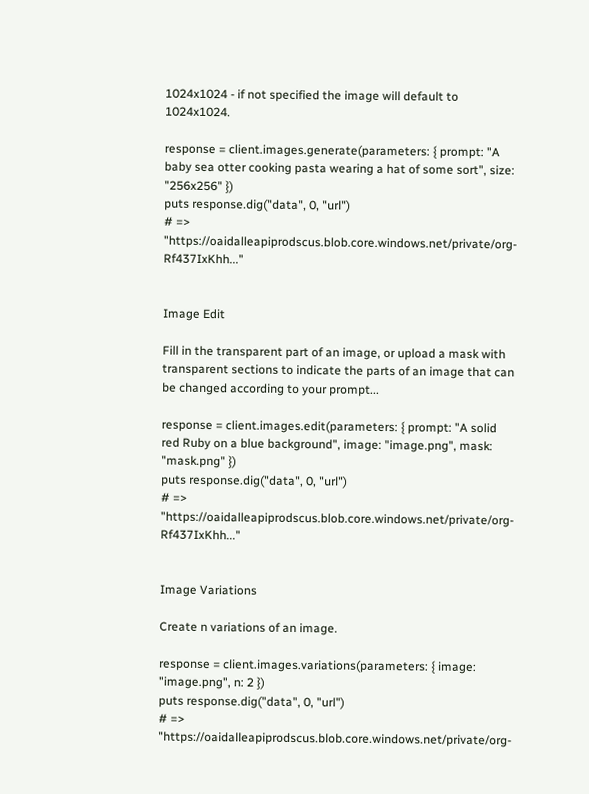1024x1024 - if not specified the image will default to 1024x1024.

response = client.images.generate(parameters: { prompt: "A baby sea otter cooking pasta wearing a hat of some sort", size: "256x256" })
puts response.dig("data", 0, "url")
# => "https://oaidalleapiprodscus.blob.core.windows.net/private/org-Rf437IxKhh..."


Image Edit

Fill in the transparent part of an image, or upload a mask with transparent sections to indicate the parts of an image that can be changed according to your prompt...

response = client.images.edit(parameters: { prompt: "A solid red Ruby on a blue background", image: "image.png", mask: "mask.png" })
puts response.dig("data", 0, "url")
# => "https://oaidalleapiprodscus.blob.core.windows.net/private/org-Rf437IxKhh..."


Image Variations

Create n variations of an image.

response = client.images.variations(parameters: { image: "image.png", n: 2 })
puts response.dig("data", 0, "url")
# => "https://oaidalleapiprodscus.blob.core.windows.net/private/org-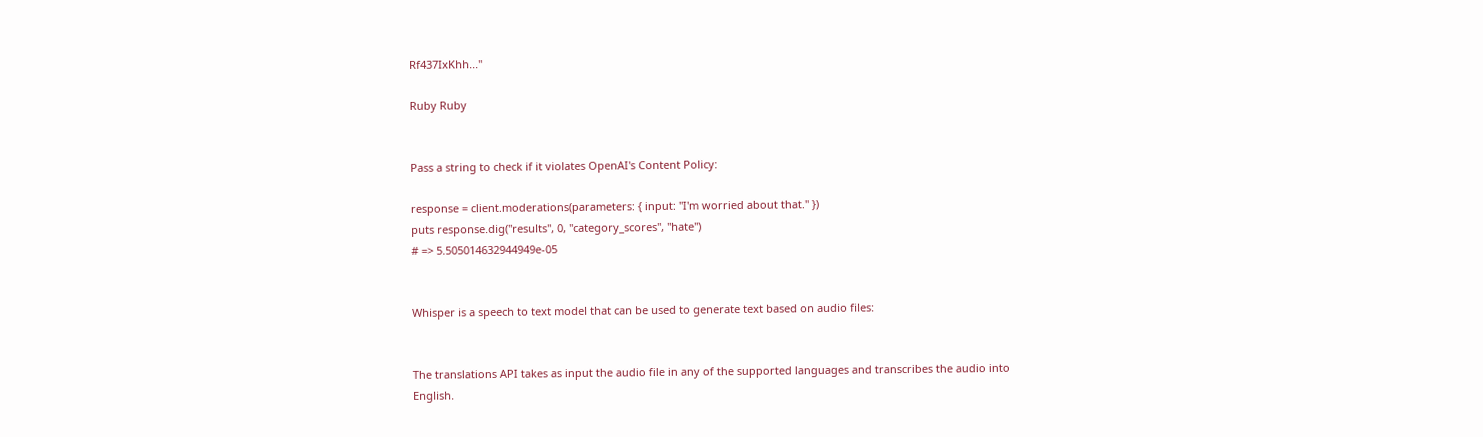Rf437IxKhh..."

Ruby Ruby


Pass a string to check if it violates OpenAI's Content Policy:

response = client.moderations(parameters: { input: "I'm worried about that." })
puts response.dig("results", 0, "category_scores", "hate")
# => 5.505014632944949e-05


Whisper is a speech to text model that can be used to generate text based on audio files:


The translations API takes as input the audio file in any of the supported languages and transcribes the audio into English.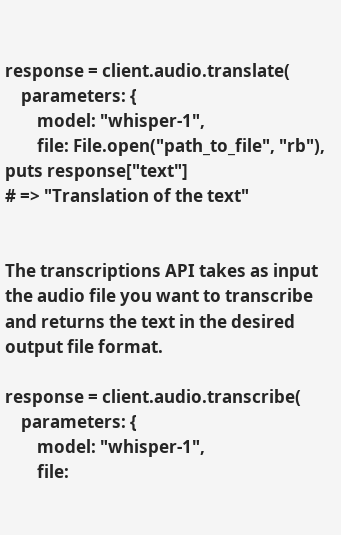response = client.audio.translate(
    parameters: {
        model: "whisper-1",
        file: File.open("path_to_file", "rb"),
puts response["text"]
# => "Translation of the text"


The transcriptions API takes as input the audio file you want to transcribe and returns the text in the desired output file format.

response = client.audio.transcribe(
    parameters: {
        model: "whisper-1",
        file: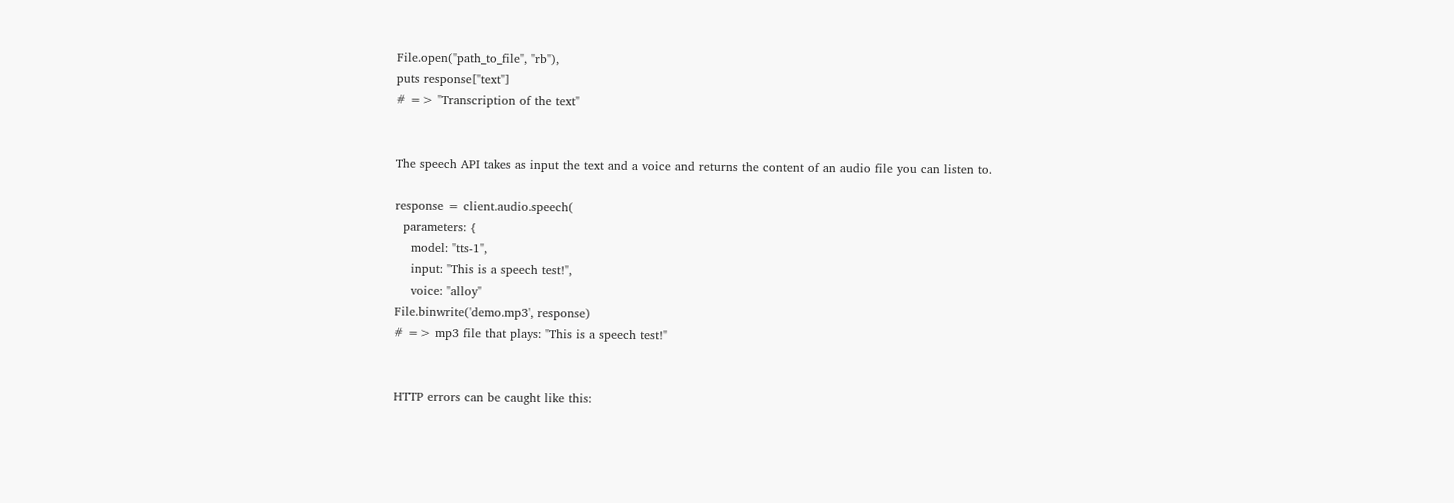File.open("path_to_file", "rb"),
puts response["text"]
# => "Transcription of the text"


The speech API takes as input the text and a voice and returns the content of an audio file you can listen to.

response = client.audio.speech(
  parameters: {
    model: "tts-1",
    input: "This is a speech test!",
    voice: "alloy"
File.binwrite('demo.mp3', response)
# => mp3 file that plays: "This is a speech test!"


HTTP errors can be caught like this: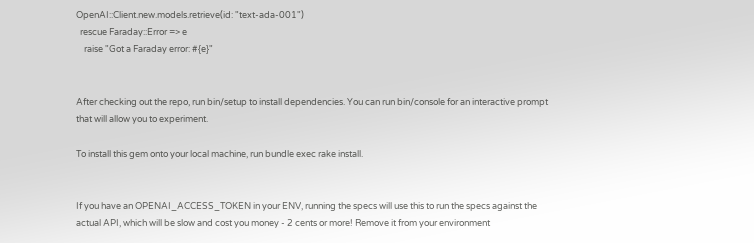OpenAI::Client.new.models.retrieve(id: "text-ada-001")
  rescue Faraday::Error => e
    raise "Got a Faraday error: #{e}"


After checking out the repo, run bin/setup to install dependencies. You can run bin/console for an interactive prompt that will allow you to experiment.

To install this gem onto your local machine, run bundle exec rake install.


If you have an OPENAI_ACCESS_TOKEN in your ENV, running the specs will use this to run the specs against the actual API, which will be slow and cost you money - 2 cents or more! Remove it from your environment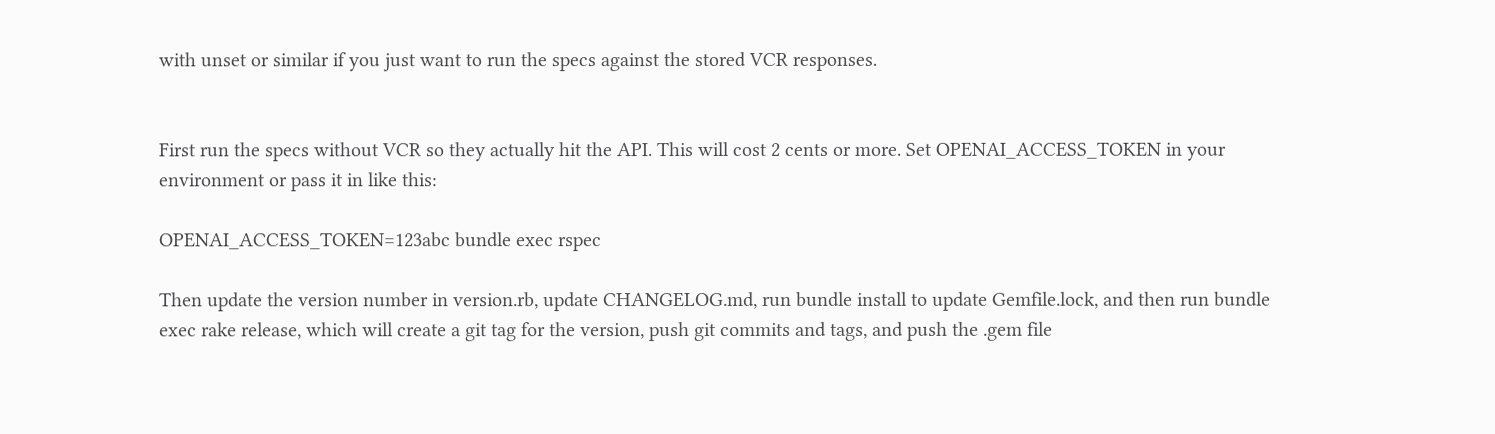with unset or similar if you just want to run the specs against the stored VCR responses.


First run the specs without VCR so they actually hit the API. This will cost 2 cents or more. Set OPENAI_ACCESS_TOKEN in your environment or pass it in like this:

OPENAI_ACCESS_TOKEN=123abc bundle exec rspec

Then update the version number in version.rb, update CHANGELOG.md, run bundle install to update Gemfile.lock, and then run bundle exec rake release, which will create a git tag for the version, push git commits and tags, and push the .gem file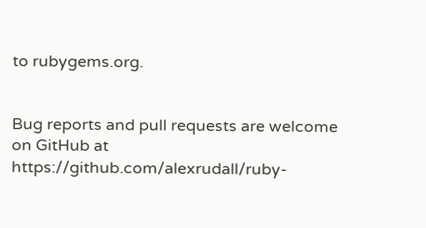to rubygems.org.


Bug reports and pull requests are welcome on GitHub at https://github.com/alexrudall/ruby-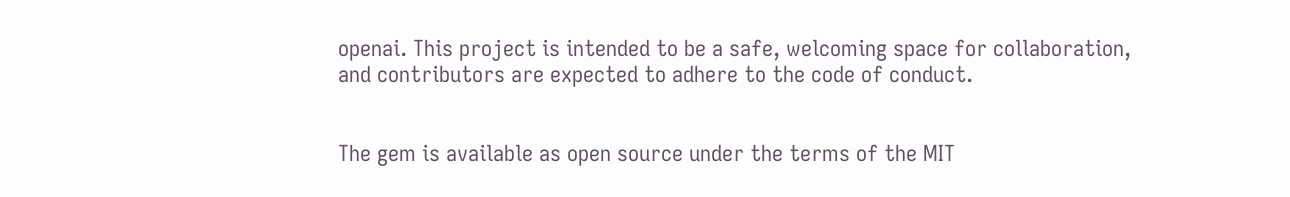openai. This project is intended to be a safe, welcoming space for collaboration, and contributors are expected to adhere to the code of conduct.


The gem is available as open source under the terms of the MIT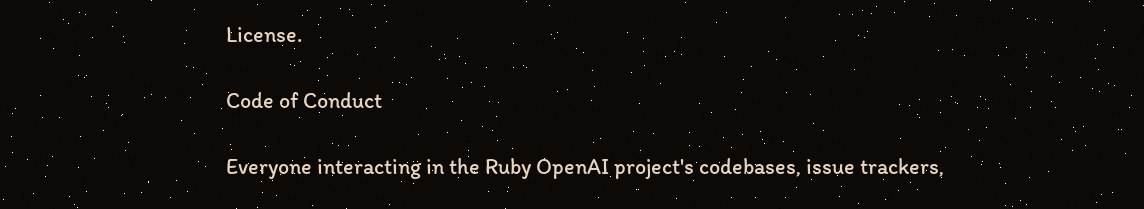License.

Code of Conduct

Everyone interacting in the Ruby OpenAI project's codebases, issue trackers,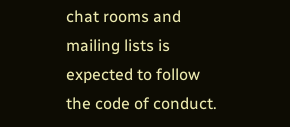chat rooms and mailing lists is expected to follow the code of conduct.